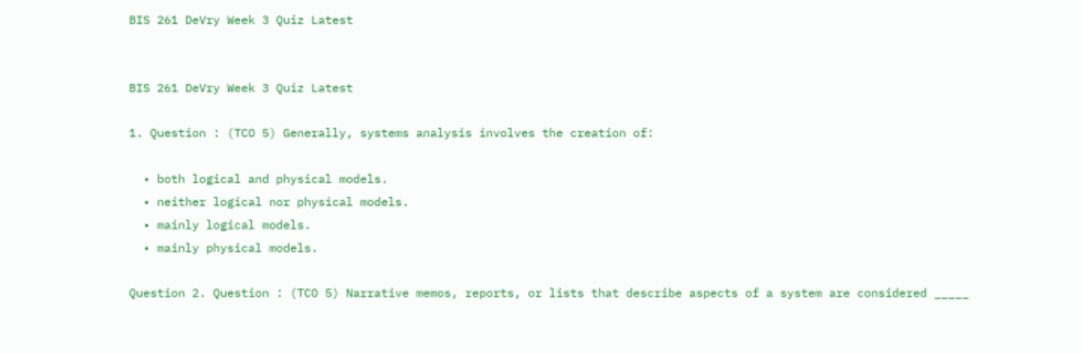BIS 261 DeVry Week 3 Quiz Latest


BIS 261 DeVry Week 3 Quiz Latest

1. Question : (TCO 5) Generally, systems analysis involves the creation of:

  • both logical and physical models.
  • neither logical nor physical models.
  • mainly logical models.
  • mainly physical models.

Question 2. Question : (TCO 5) Narrative memos, reports, or lists that describe aspects of a system are considered _____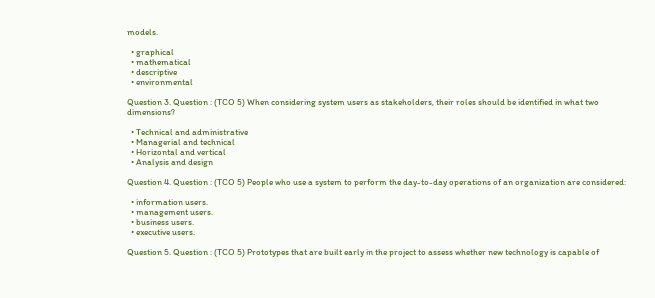models.

  • graphical
  • mathematical
  • descriptive
  • environmental

Question 3. Question : (TCO 5) When considering system users as stakeholders, their roles should be identified in what two dimensions?

  • Technical and administrative
  • Managerial and technical
  • Horizontal and vertical
  • Analysis and design

Question 4. Question : (TCO 5) People who use a system to perform the day-to-day operations of an organization are considered:

  • information users.
  • management users.
  • business users.
  • executive users.

Question 5. Question : (TCO 5) Prototypes that are built early in the project to assess whether new technology is capable of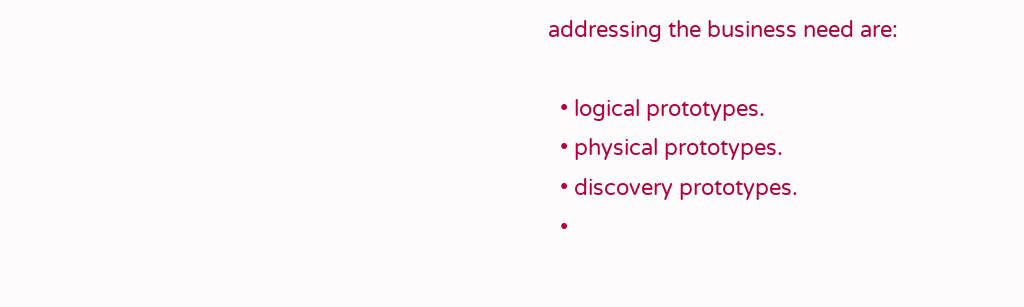addressing the business need are:

  • logical prototypes.
  • physical prototypes.
  • discovery prototypes.
  •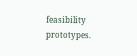feasibility prototypes.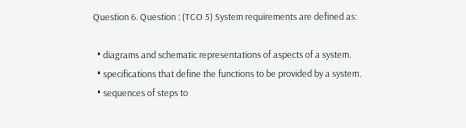Question 6. Question : (TCO 5) System requirements are defined as:

  • diagrams and schematic representations of aspects of a system.
  • specifications that define the functions to be provided by a system.
  • sequences of steps to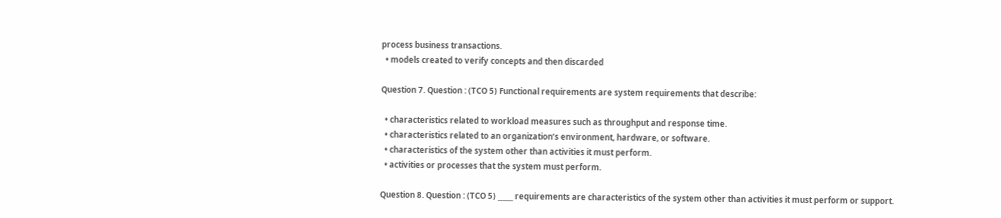process business transactions.
  • models created to verify concepts and then discarded

Question 7. Question : (TCO 5) Functional requirements are system requirements that describe:

  • characteristics related to workload measures such as throughput and response time.
  • characteristics related to an organization’s environment, hardware, or software.
  • characteristics of the system other than activities it must perform.
  • activities or processes that the system must perform.

Question 8. Question : (TCO 5) _____ requirements are characteristics of the system other than activities it must perform or support.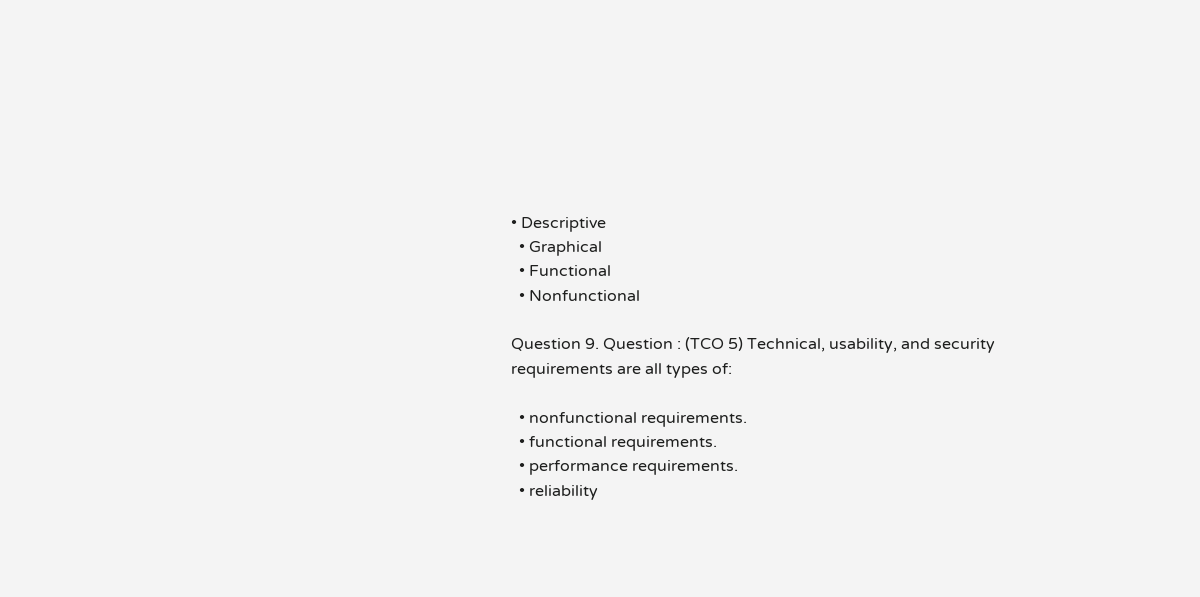• Descriptive
  • Graphical
  • Functional
  • Nonfunctional

Question 9. Question : (TCO 5) Technical, usability, and security requirements are all types of:

  • nonfunctional requirements.
  • functional requirements.
  • performance requirements.
  • reliability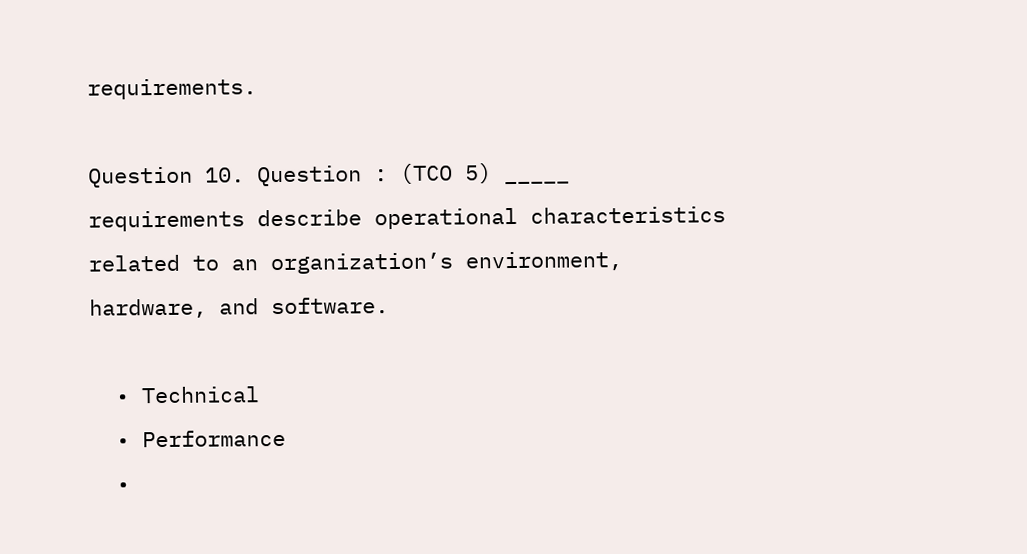requirements.

Question 10. Question : (TCO 5) _____ requirements describe operational characteristics related to an organization’s environment, hardware, and software.

  • Technical
  • Performance
  •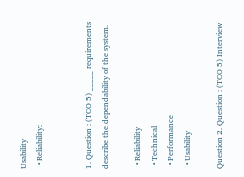Usability
  • Reliability:


1. Question : (TCO 5) _____ requirements describe the dependability of the system.

  • Reliability
  • Technical
  • Performance
  • Usability

Question 2. Question : (TCO 5) Interview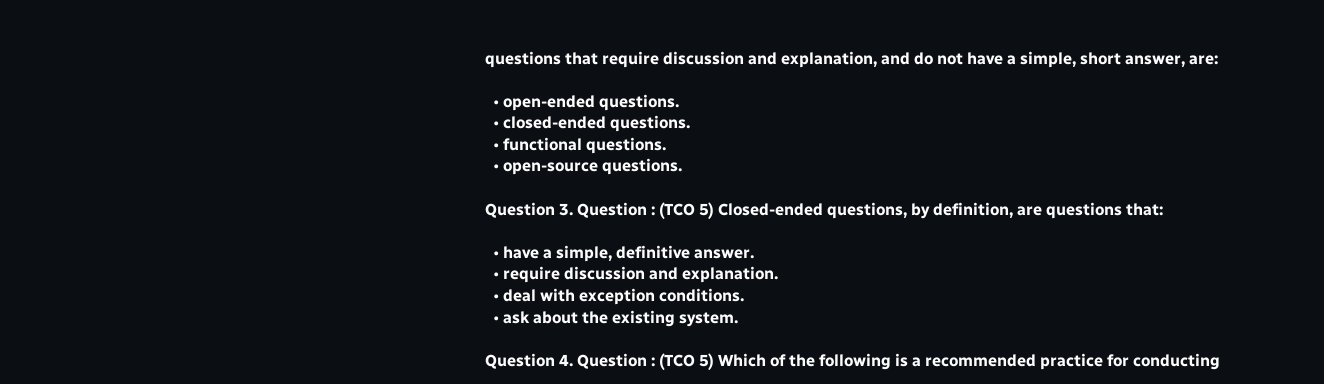questions that require discussion and explanation, and do not have a simple, short answer, are:

  • open-ended questions.
  • closed-ended questions.
  • functional questions.
  • open-source questions.

Question 3. Question : (TCO 5) Closed-ended questions, by definition, are questions that:

  • have a simple, definitive answer.
  • require discussion and explanation.
  • deal with exception conditions.
  • ask about the existing system.

Question 4. Question : (TCO 5) Which of the following is a recommended practice for conducting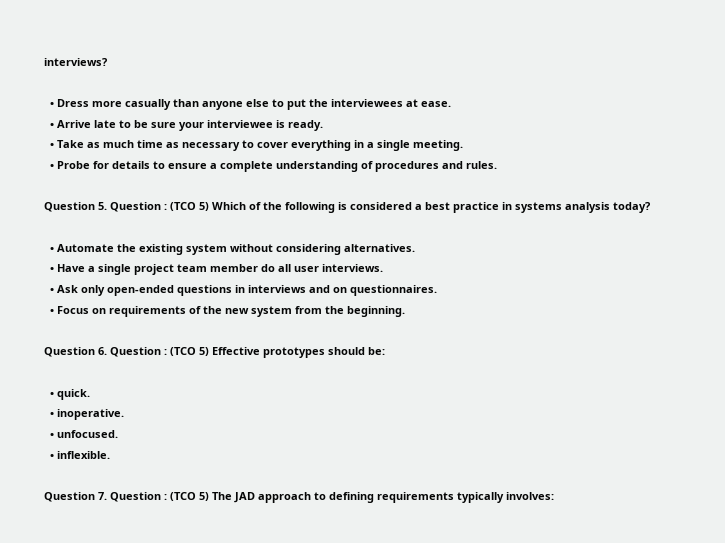interviews?

  • Dress more casually than anyone else to put the interviewees at ease.
  • Arrive late to be sure your interviewee is ready.
  • Take as much time as necessary to cover everything in a single meeting.
  • Probe for details to ensure a complete understanding of procedures and rules.

Question 5. Question : (TCO 5) Which of the following is considered a best practice in systems analysis today?

  • Automate the existing system without considering alternatives.
  • Have a single project team member do all user interviews.
  • Ask only open-ended questions in interviews and on questionnaires.
  • Focus on requirements of the new system from the beginning.

Question 6. Question : (TCO 5) Effective prototypes should be:

  • quick.
  • inoperative.
  • unfocused.
  • inflexible.

Question 7. Question : (TCO 5) The JAD approach to defining requirements typically involves: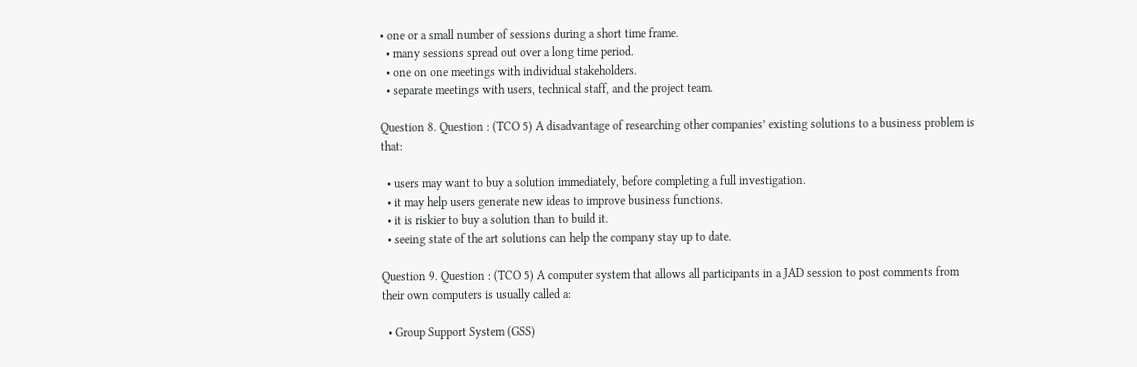• one or a small number of sessions during a short time frame.
  • many sessions spread out over a long time period.
  • one on one meetings with individual stakeholders.
  • separate meetings with users, technical staff, and the project team.

Question 8. Question : (TCO 5) A disadvantage of researching other companies’ existing solutions to a business problem is that:

  • users may want to buy a solution immediately, before completing a full investigation.
  • it may help users generate new ideas to improve business functions.
  • it is riskier to buy a solution than to build it.
  • seeing state of the art solutions can help the company stay up to date.

Question 9. Question : (TCO 5) A computer system that allows all participants in a JAD session to post comments from their own computers is usually called a:

  • Group Support System (GSS)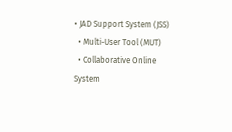• JAD Support System (JSS)
  • Multi-User Tool (MUT)
  • Collaborative Online System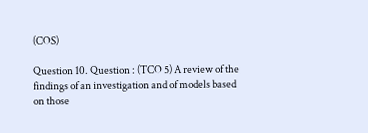(COS)

Question 10. Question : (TCO 5) A review of the findings of an investigation and of models based on those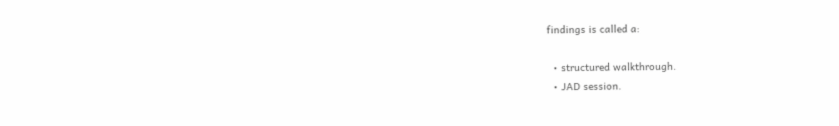findings is called a:

  • structured walkthrough.
  • JAD session.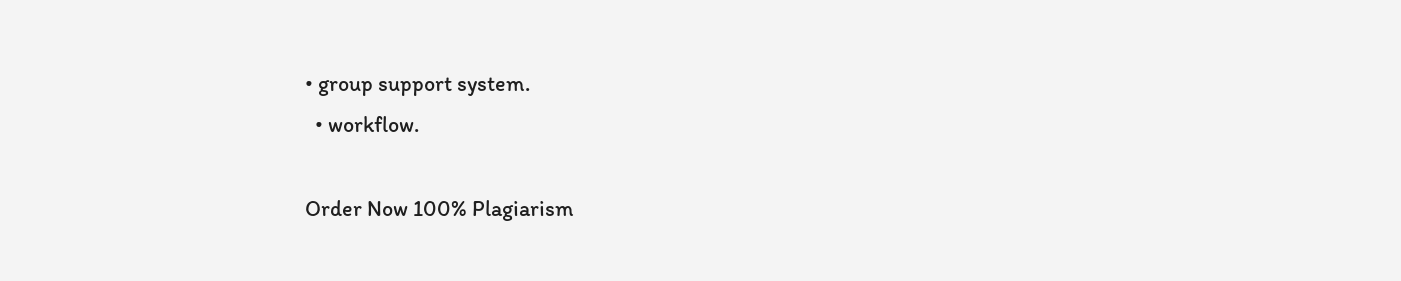• group support system.
  • workflow.

Order Now 100% Plagiarism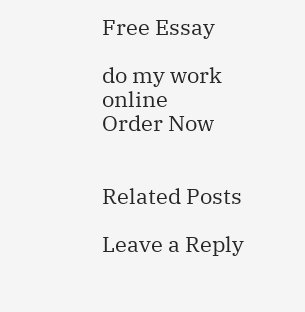Free Essay

do my work online
Order Now


Related Posts

Leave a Reply